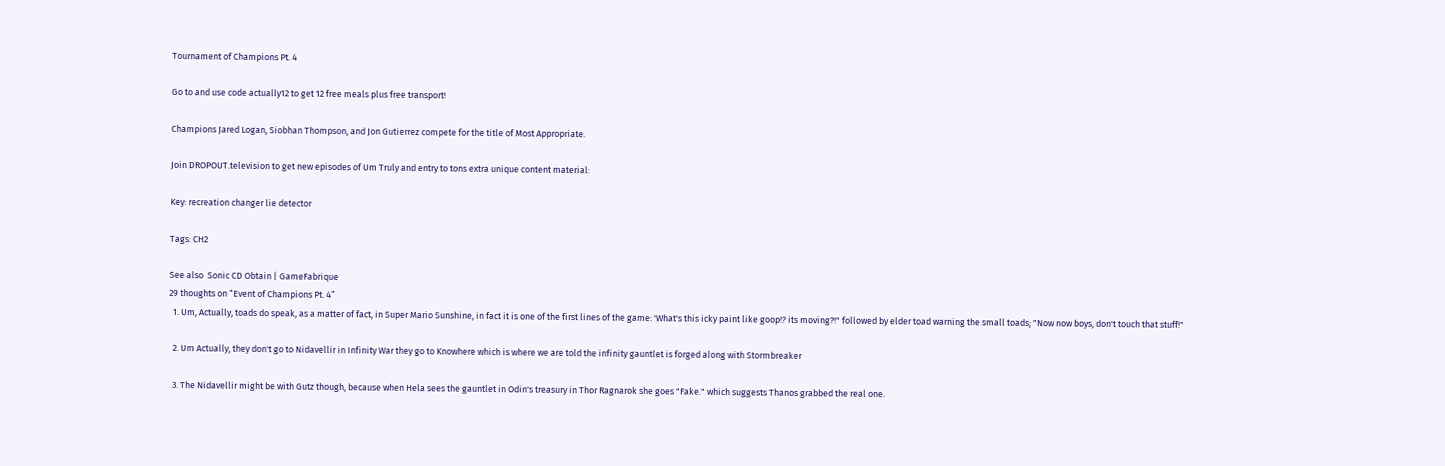Tournament of Champions Pt. 4

Go to and use code actually12 to get 12 free meals plus free transport!

Champions Jared Logan, Siobhan Thompson, and Jon Gutierrez compete for the title of Most Appropriate.

Join DROPOUT.television to get new episodes of Um Truly and entry to tons extra unique content material:

Key: recreation changer lie detector

Tags: CH2

See also  Sonic CD Obtain | GameFabrique
29 thoughts on “Event of Champions Pt. 4”
  1. Um, Actually, toads do speak, as a matter of fact, in Super Mario Sunshine, in fact it is one of the first lines of the game: 'What's this icky paint like goop!? its moving?!" followed by elder toad warning the small toads; "Now now boys, don't touch that stuff!"

  2. Um Actually, they don't go to Nidavellir in Infinity War they go to Knowhere which is where we are told the infinity gauntlet is forged along with Stormbreaker

  3. The Nidavellir might be with Gutz though, because when Hela sees the gauntlet in Odin's treasury in Thor Ragnarok she goes "Fake." which suggests Thanos grabbed the real one.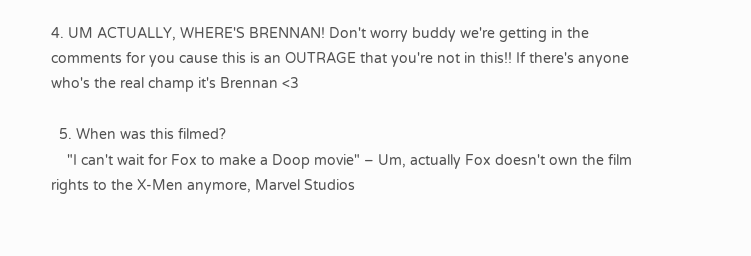4. UM ACTUALLY, WHERE'S BRENNAN! Don't worry buddy we're getting in the comments for you cause this is an OUTRAGE that you're not in this!! If there's anyone who's the real champ it's Brennan <3

  5. When was this filmed?
    "I can't wait for Fox to make a Doop movie" – Um, actually Fox doesn't own the film rights to the X-Men anymore, Marvel Studios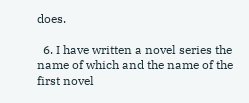does.

  6. I have written a novel series the name of which and the name of the first novel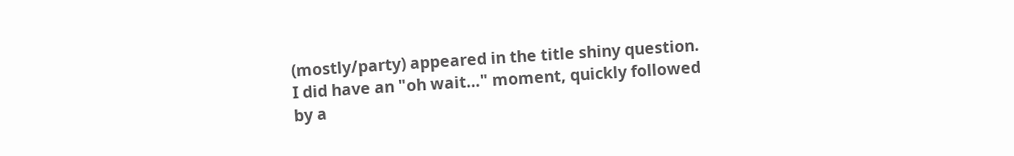(mostly/party) appeared in the title shiny question. I did have an "oh wait…" moment, quickly followed by a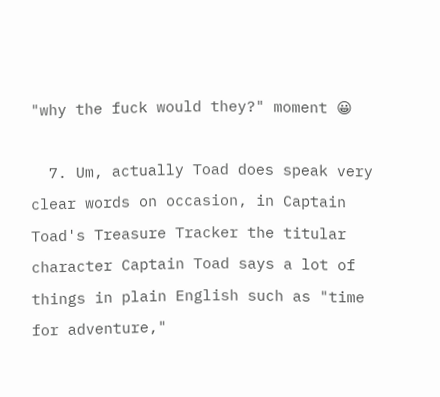"why the fuck would they?" moment 😀

  7. Um, actually Toad does speak very clear words on occasion, in Captain Toad's Treasure Tracker the titular character Captain Toad says a lot of things in plain English such as "time for adventure,"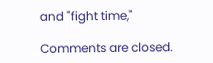and "fight time,"

Comments are closed.